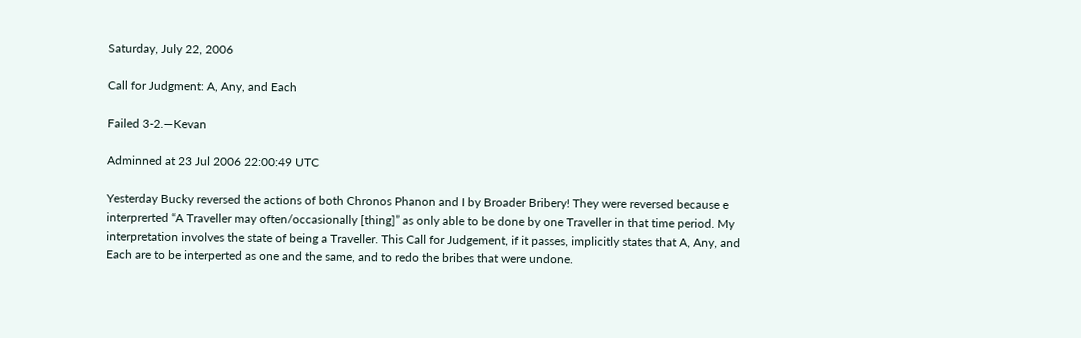Saturday, July 22, 2006

Call for Judgment: A, Any, and Each

Failed 3-2.—Kevan

Adminned at 23 Jul 2006 22:00:49 UTC

Yesterday Bucky reversed the actions of both Chronos Phanon and I by Broader Bribery! They were reversed because e interprerted “A Traveller may often/occasionally [thing]” as only able to be done by one Traveller in that time period. My interpretation involves the state of being a Traveller. This Call for Judgement, if it passes, implicitly states that A, Any, and Each are to be interperted as one and the same, and to redo the bribes that were undone.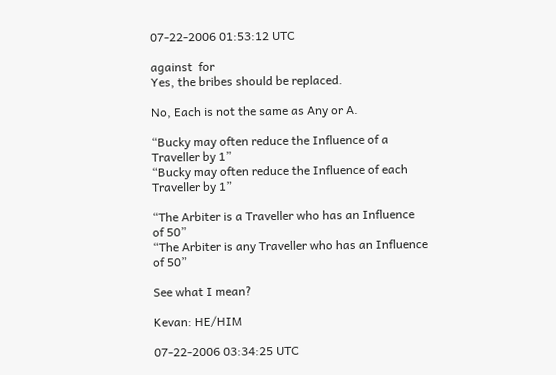07-22-2006 01:53:12 UTC

against  for
Yes, the bribes should be replaced.

No, Each is not the same as Any or A.

“Bucky may often reduce the Influence of a Traveller by 1”
“Bucky may often reduce the Influence of each Traveller by 1”

“The Arbiter is a Traveller who has an Influence of 50”
“The Arbiter is any Traveller who has an Influence of 50”

See what I mean?

Kevan: HE/HIM

07-22-2006 03:34:25 UTC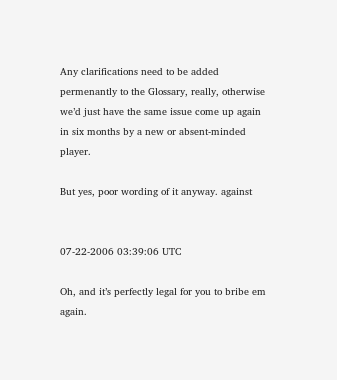Any clarifications need to be added permenantly to the Glossary, really, otherwise we’d just have the same issue come up again in six months by a new or absent-minded player.

But yes, poor wording of it anyway. against


07-22-2006 03:39:06 UTC

Oh, and it’s perfectly legal for you to bribe em again.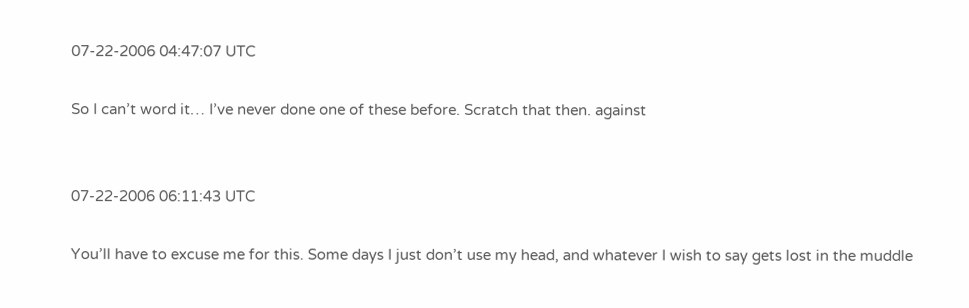07-22-2006 04:47:07 UTC

So I can’t word it… I’ve never done one of these before. Scratch that then. against


07-22-2006 06:11:43 UTC

You’ll have to excuse me for this. Some days I just don’t use my head, and whatever I wish to say gets lost in the muddle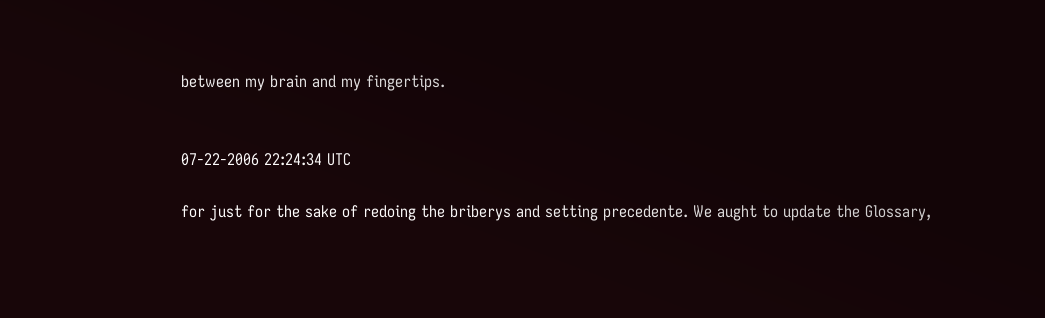between my brain and my fingertips.


07-22-2006 22:24:34 UTC

for just for the sake of redoing the briberys and setting precedente. We aught to update the Glossary,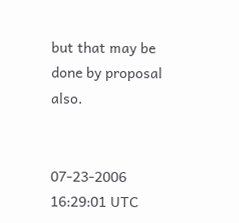but that may be done by proposal also.


07-23-2006 16:29:01 UTC